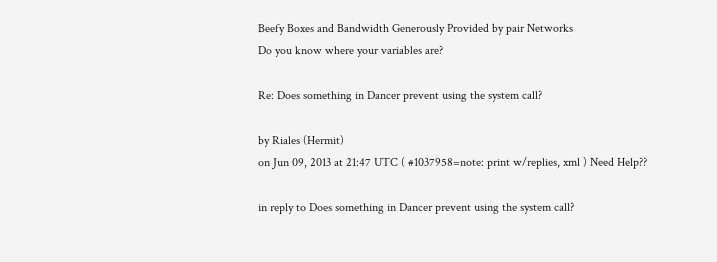Beefy Boxes and Bandwidth Generously Provided by pair Networks
Do you know where your variables are?

Re: Does something in Dancer prevent using the system call?

by Riales (Hermit)
on Jun 09, 2013 at 21:47 UTC ( #1037958=note: print w/replies, xml ) Need Help??

in reply to Does something in Dancer prevent using the system call?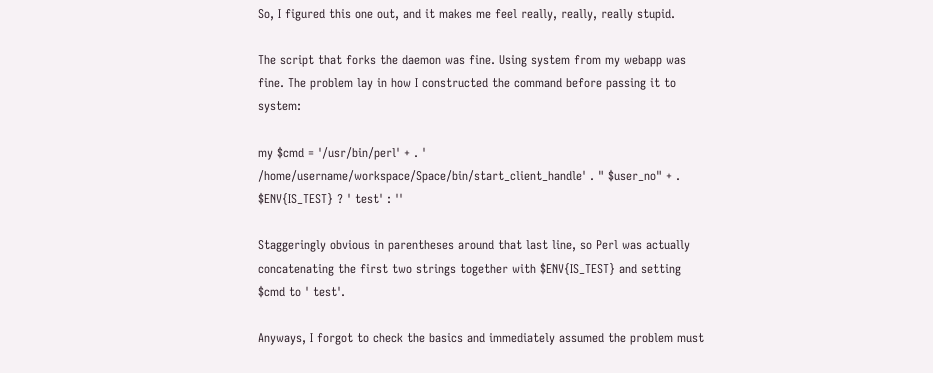So, I figured this one out, and it makes me feel really, really, really stupid.

The script that forks the daemon was fine. Using system from my webapp was fine. The problem lay in how I constructed the command before passing it to system:

my $cmd = '/usr/bin/perl' + . ' /home/username/workspace/Space/bin/start_client_handle' . " $user_no" + . $ENV{IS_TEST} ? ' test' : ''

Staggeringly obvious in parentheses around that last line, so Perl was actually concatenating the first two strings together with $ENV{IS_TEST} and setting $cmd to ' test'.

Anyways, I forgot to check the basics and immediately assumed the problem must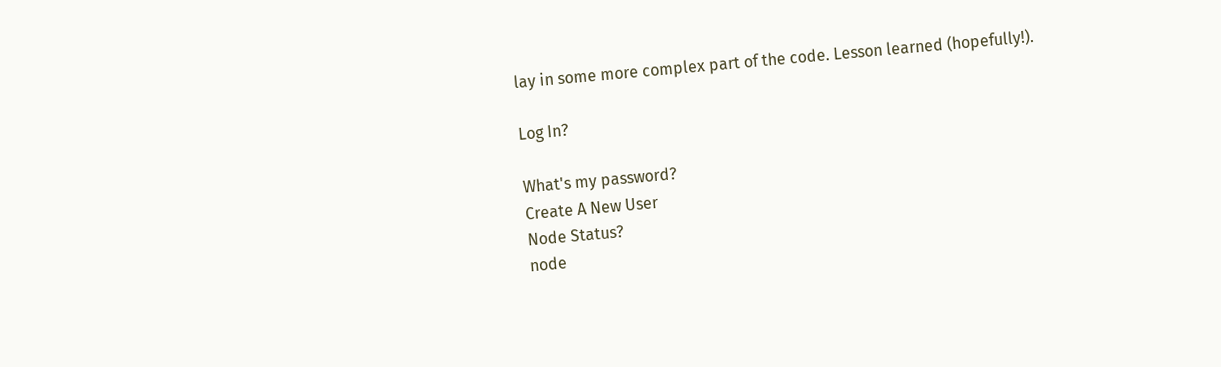lay in some more complex part of the code. Lesson learned (hopefully!).

Log In?

What's my password?
Create A New User
Node Status?
node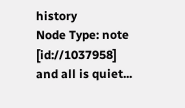history
Node Type: note [id://1037958]
and all is quiet...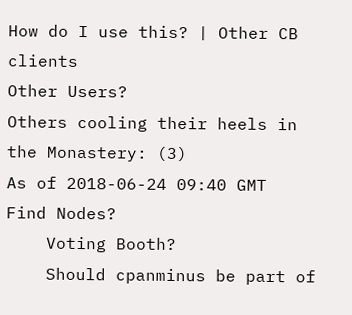How do I use this? | Other CB clients
Other Users?
Others cooling their heels in the Monastery: (3)
As of 2018-06-24 09:40 GMT
Find Nodes?
    Voting Booth?
    Should cpanminus be part of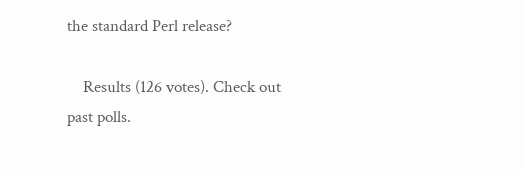the standard Perl release?

    Results (126 votes). Check out past polls.